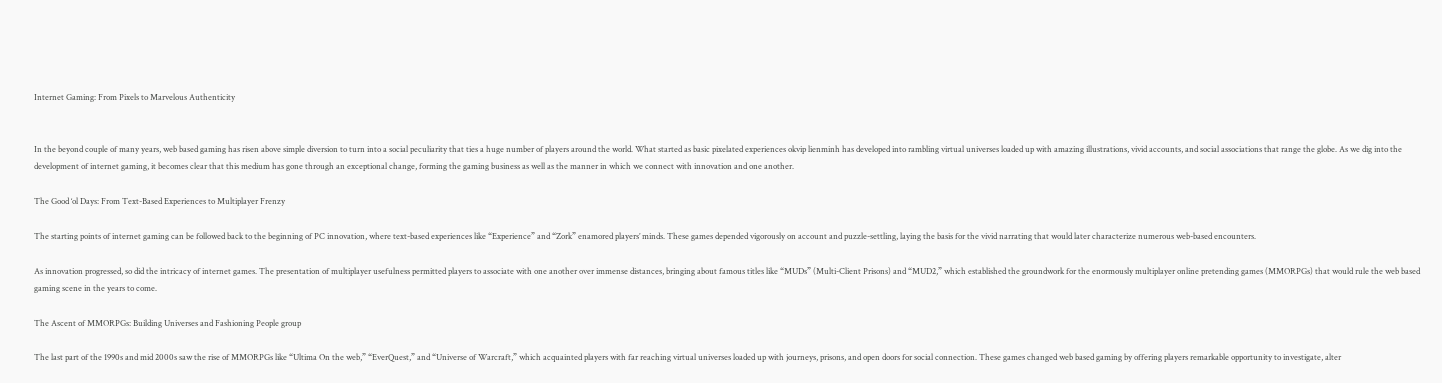Internet Gaming: From Pixels to Marvelous Authenticity


In the beyond couple of many years, web based gaming has risen above simple diversion to turn into a social peculiarity that ties a huge number of players around the world. What started as basic pixelated experiences okvip lienminh has developed into rambling virtual universes loaded up with amazing illustrations, vivid accounts, and social associations that range the globe. As we dig into the development of internet gaming, it becomes clear that this medium has gone through an exceptional change, forming the gaming business as well as the manner in which we connect with innovation and one another.

The Good ‘ol Days: From Text-Based Experiences to Multiplayer Frenzy

The starting points of internet gaming can be followed back to the beginning of PC innovation, where text-based experiences like “Experience” and “Zork” enamored players’ minds. These games depended vigorously on account and puzzle-settling, laying the basis for the vivid narrating that would later characterize numerous web-based encounters.

As innovation progressed, so did the intricacy of internet games. The presentation of multiplayer usefulness permitted players to associate with one another over immense distances, bringing about famous titles like “MUDs” (Multi-Client Prisons) and “MUD2,” which established the groundwork for the enormously multiplayer online pretending games (MMORPGs) that would rule the web based gaming scene in the years to come.

The Ascent of MMORPGs: Building Universes and Fashioning People group

The last part of the 1990s and mid 2000s saw the rise of MMORPGs like “Ultima On the web,” “EverQuest,” and “Universe of Warcraft,” which acquainted players with far reaching virtual universes loaded up with journeys, prisons, and open doors for social connection. These games changed web based gaming by offering players remarkable opportunity to investigate, alter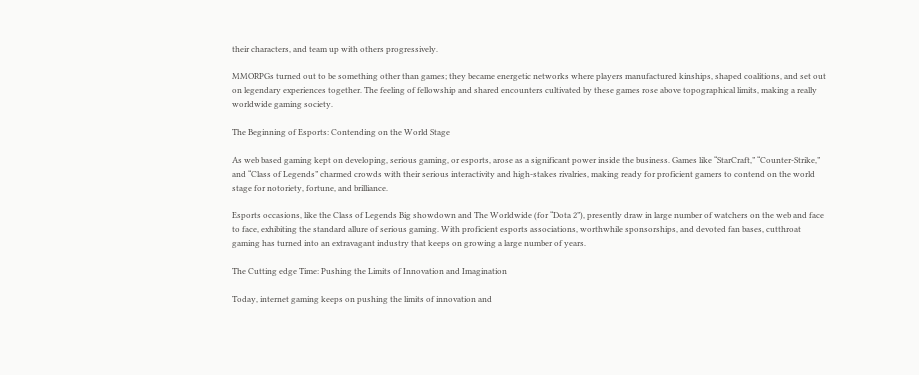their characters, and team up with others progressively.

MMORPGs turned out to be something other than games; they became energetic networks where players manufactured kinships, shaped coalitions, and set out on legendary experiences together. The feeling of fellowship and shared encounters cultivated by these games rose above topographical limits, making a really worldwide gaming society.

The Beginning of Esports: Contending on the World Stage

As web based gaming kept on developing, serious gaming, or esports, arose as a significant power inside the business. Games like “StarCraft,” “Counter-Strike,” and “Class of Legends” charmed crowds with their serious interactivity and high-stakes rivalries, making ready for proficient gamers to contend on the world stage for notoriety, fortune, and brilliance.

Esports occasions, like the Class of Legends Big showdown and The Worldwide (for “Dota 2”), presently draw in large number of watchers on the web and face to face, exhibiting the standard allure of serious gaming. With proficient esports associations, worthwhile sponsorships, and devoted fan bases, cutthroat gaming has turned into an extravagant industry that keeps on growing a large number of years.

The Cutting edge Time: Pushing the Limits of Innovation and Imagination

Today, internet gaming keeps on pushing the limits of innovation and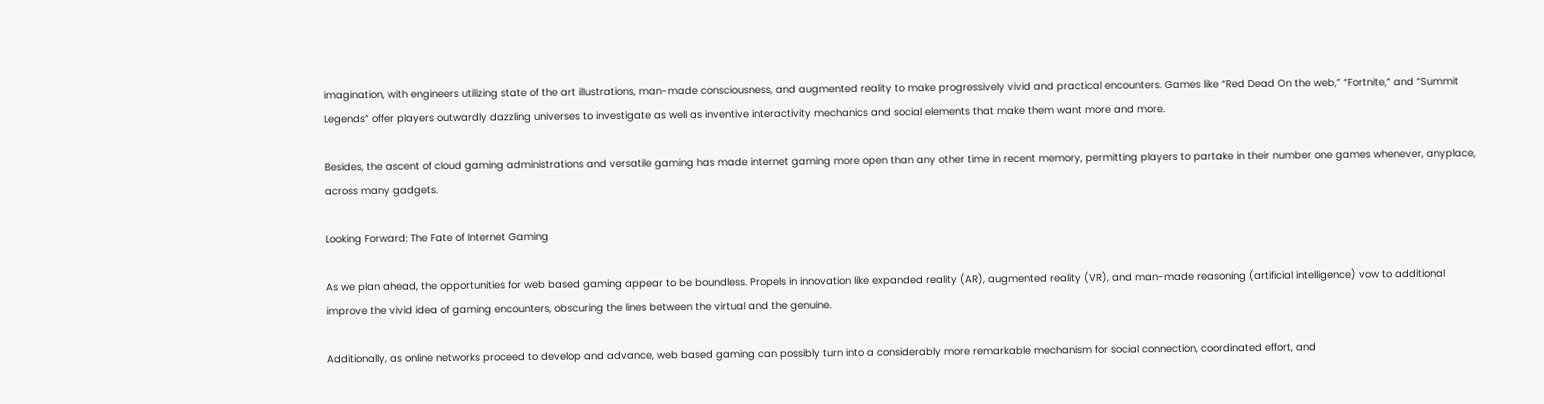imagination, with engineers utilizing state of the art illustrations, man-made consciousness, and augmented reality to make progressively vivid and practical encounters. Games like “Red Dead On the web,” “Fortnite,” and “Summit Legends” offer players outwardly dazzling universes to investigate as well as inventive interactivity mechanics and social elements that make them want more and more.

Besides, the ascent of cloud gaming administrations and versatile gaming has made internet gaming more open than any other time in recent memory, permitting players to partake in their number one games whenever, anyplace, across many gadgets.

Looking Forward: The Fate of Internet Gaming

As we plan ahead, the opportunities for web based gaming appear to be boundless. Propels in innovation like expanded reality (AR), augmented reality (VR), and man-made reasoning (artificial intelligence) vow to additional improve the vivid idea of gaming encounters, obscuring the lines between the virtual and the genuine.

Additionally, as online networks proceed to develop and advance, web based gaming can possibly turn into a considerably more remarkable mechanism for social connection, coordinated effort, and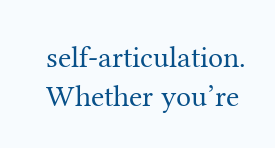self-articulation. Whether you’re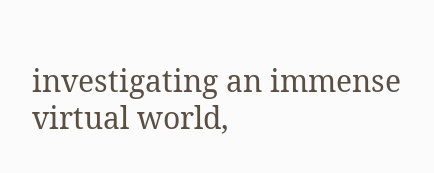investigating an immense virtual world,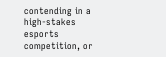contending in a high-stakes esports competition, or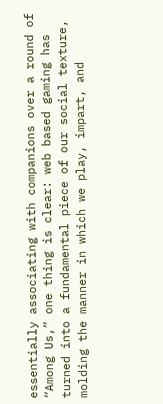essentially associating with companions over a round of “Among Us,” one thing is clear: web based gaming has turned into a fundamental piece of our social texture, molding the manner in which we play, impart, and